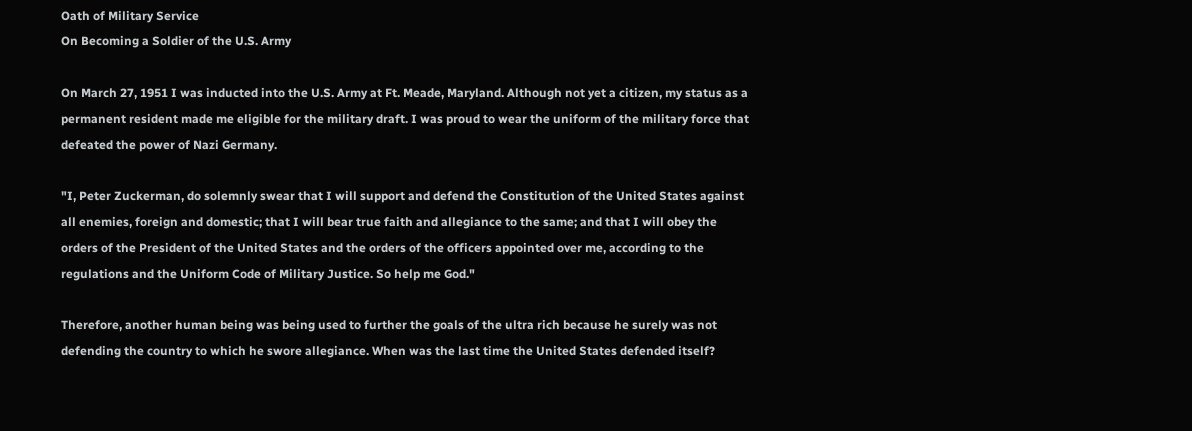Oath of Military Service
On Becoming a Soldier of the U.S. Army

On March 27, 1951 I was inducted into the U.S. Army at Ft. Meade, Maryland. Although not yet a citizen, my status as a permanent resident made me eligible for the military draft. I was proud to wear the uniform of the military force that defeated the power of Nazi Germany.

"I, Peter Zuckerman, do solemnly swear that I will support and defend the Constitution of the United States against all enemies, foreign and domestic; that I will bear true faith and allegiance to the same; and that I will obey the orders of the President of the United States and the orders of the officers appointed over me, according to the regulations and the Uniform Code of Military Justice. So help me God."

Therefore, another human being was being used to further the goals of the ultra rich because he surely was not defending the country to which he swore allegiance. When was the last time the United States defended itself?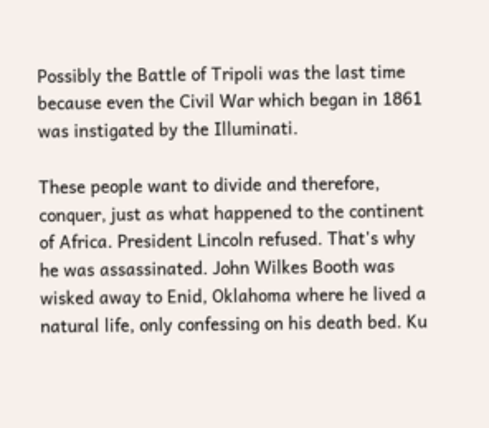Possibly the Battle of Tripoli was the last time because even the Civil War which began in 1861 was instigated by the Illuminati.

These people want to divide and therefore, conquer, just as what happened to the continent of Africa. President Lincoln refused. That's why he was assassinated. John Wilkes Booth was wisked away to Enid, Oklahoma where he lived a natural life, only confessing on his death bed. Ku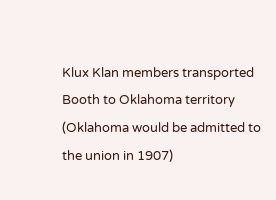Klux Klan members transported Booth to Oklahoma territory (Oklahoma would be admitted to the union in 1907)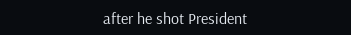after he shot President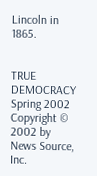Lincoln in 1865.


TRUE DEMOCRACY Spring 2002 Copyright © 2002 by News Source, Inc.